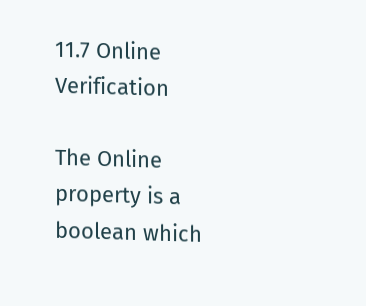11.7 Online Verification

The Online property is a boolean which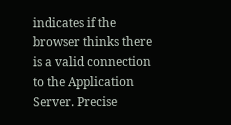indicates if the browser thinks there is a valid connection to the Application Server. Precise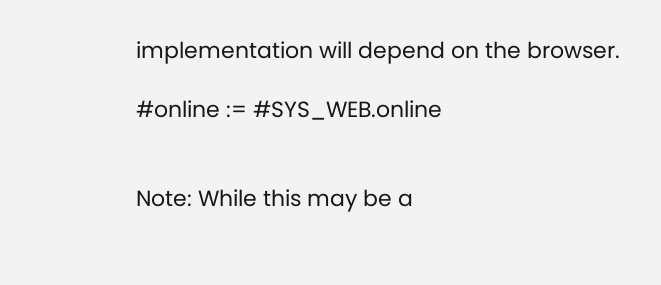implementation will depend on the browser.

#online := #SYS_WEB.online


Note: While this may be a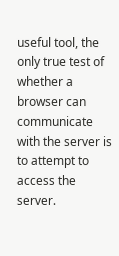useful tool, the only true test of whether a browser can communicate with the server is to attempt to access the server.